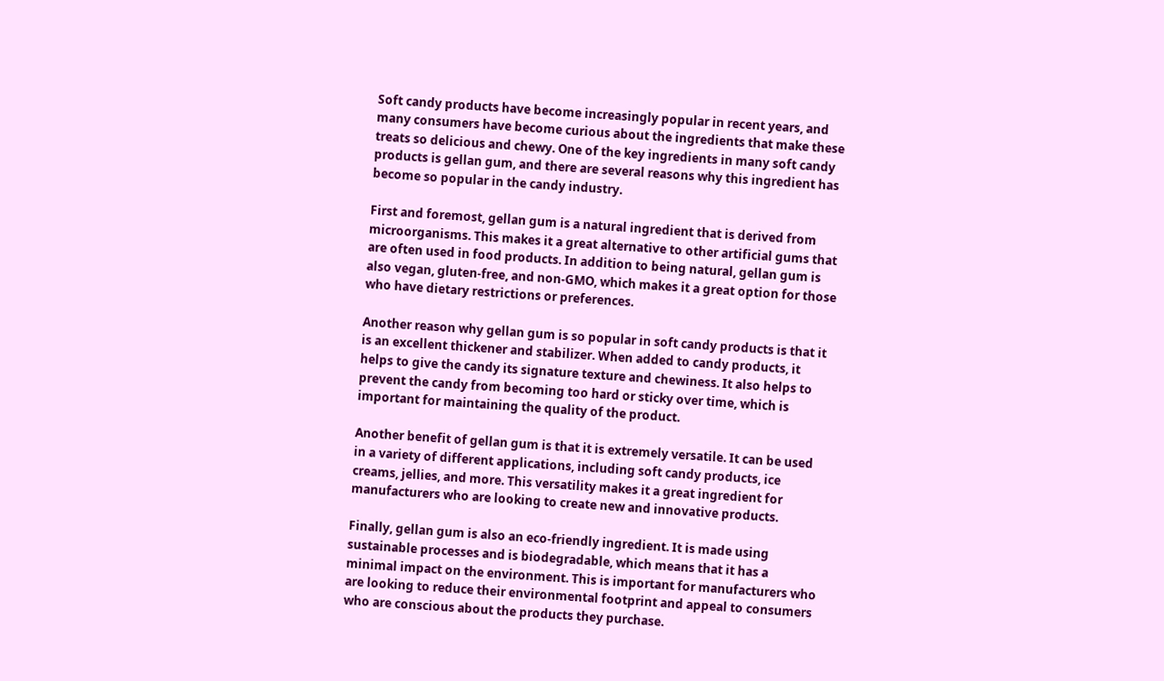Soft candy products have become increasingly popular in recent years, and many consumers have become curious about the ingredients that make these treats so delicious and chewy. One of the key ingredients in many soft candy products is gellan gum, and there are several reasons why this ingredient has become so popular in the candy industry.

First and foremost, gellan gum is a natural ingredient that is derived from microorganisms. This makes it a great alternative to other artificial gums that are often used in food products. In addition to being natural, gellan gum is also vegan, gluten-free, and non-GMO, which makes it a great option for those who have dietary restrictions or preferences.

Another reason why gellan gum is so popular in soft candy products is that it is an excellent thickener and stabilizer. When added to candy products, it helps to give the candy its signature texture and chewiness. It also helps to prevent the candy from becoming too hard or sticky over time, which is important for maintaining the quality of the product.

Another benefit of gellan gum is that it is extremely versatile. It can be used in a variety of different applications, including soft candy products, ice creams, jellies, and more. This versatility makes it a great ingredient for manufacturers who are looking to create new and innovative products.

Finally, gellan gum is also an eco-friendly ingredient. It is made using sustainable processes and is biodegradable, which means that it has a minimal impact on the environment. This is important for manufacturers who are looking to reduce their environmental footprint and appeal to consumers who are conscious about the products they purchase.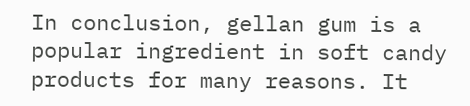In conclusion, gellan gum is a popular ingredient in soft candy products for many reasons. It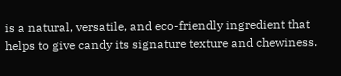is a natural, versatile, and eco-friendly ingredient that helps to give candy its signature texture and chewiness.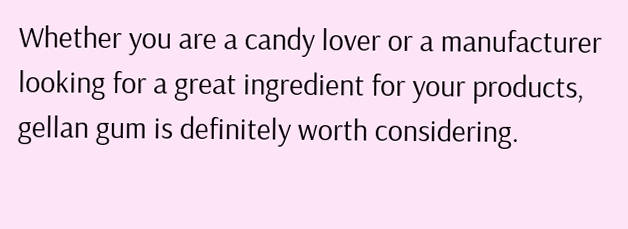Whether you are a candy lover or a manufacturer looking for a great ingredient for your products, gellan gum is definitely worth considering.